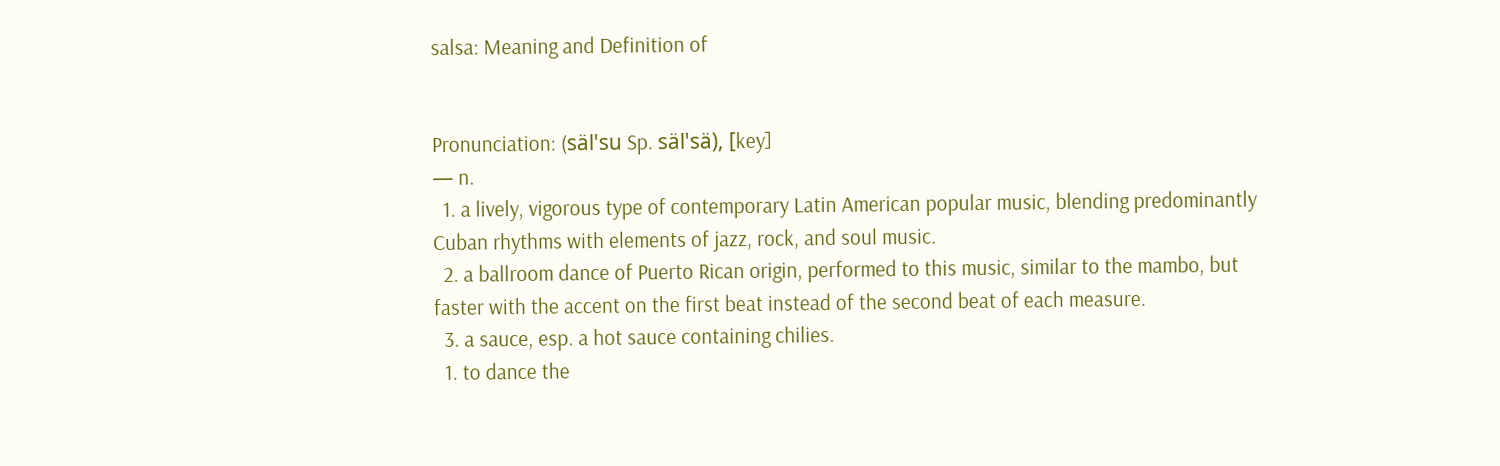salsa: Meaning and Definition of


Pronunciation: (säl'su Sp. säl'sä), [key]
— n.
  1. a lively, vigorous type of contemporary Latin American popular music, blending predominantly Cuban rhythms with elements of jazz, rock, and soul music.
  2. a ballroom dance of Puerto Rican origin, performed to this music, similar to the mambo, but faster with the accent on the first beat instead of the second beat of each measure.
  3. a sauce, esp. a hot sauce containing chilies.
  1. to dance the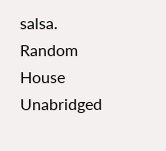salsa.
Random House Unabridged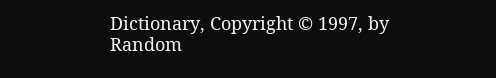Dictionary, Copyright © 1997, by Random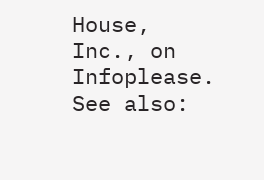House, Inc., on Infoplease.
See also: